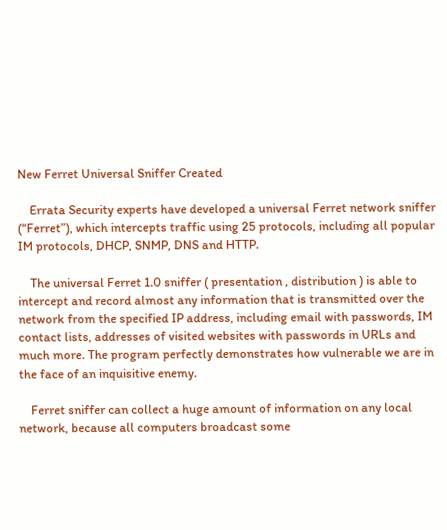New Ferret Universal Sniffer Created

    Errata Security experts have developed a universal Ferret network sniffer (“Ferret”), which intercepts traffic using 25 protocols, including all popular IM protocols, DHCP, SNMP, DNS and HTTP.

    The universal Ferret 1.0 sniffer ( presentation , distribution ) is able to intercept and record almost any information that is transmitted over the network from the specified IP address, including email with passwords, IM contact lists, addresses of visited websites with passwords in URLs and much more. The program perfectly demonstrates how vulnerable we are in the face of an inquisitive enemy.

    Ferret sniffer can collect a huge amount of information on any local network, because all computers broadcast some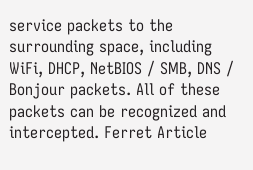service packets to the surrounding space, including WiFi, DHCP, NetBIOS / SMB, DNS / Bonjour packets. All of these packets can be recognized and intercepted. Ferret Article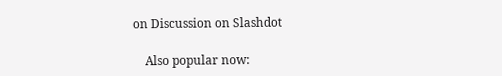on Discussion on Slashdot

    Also popular now: